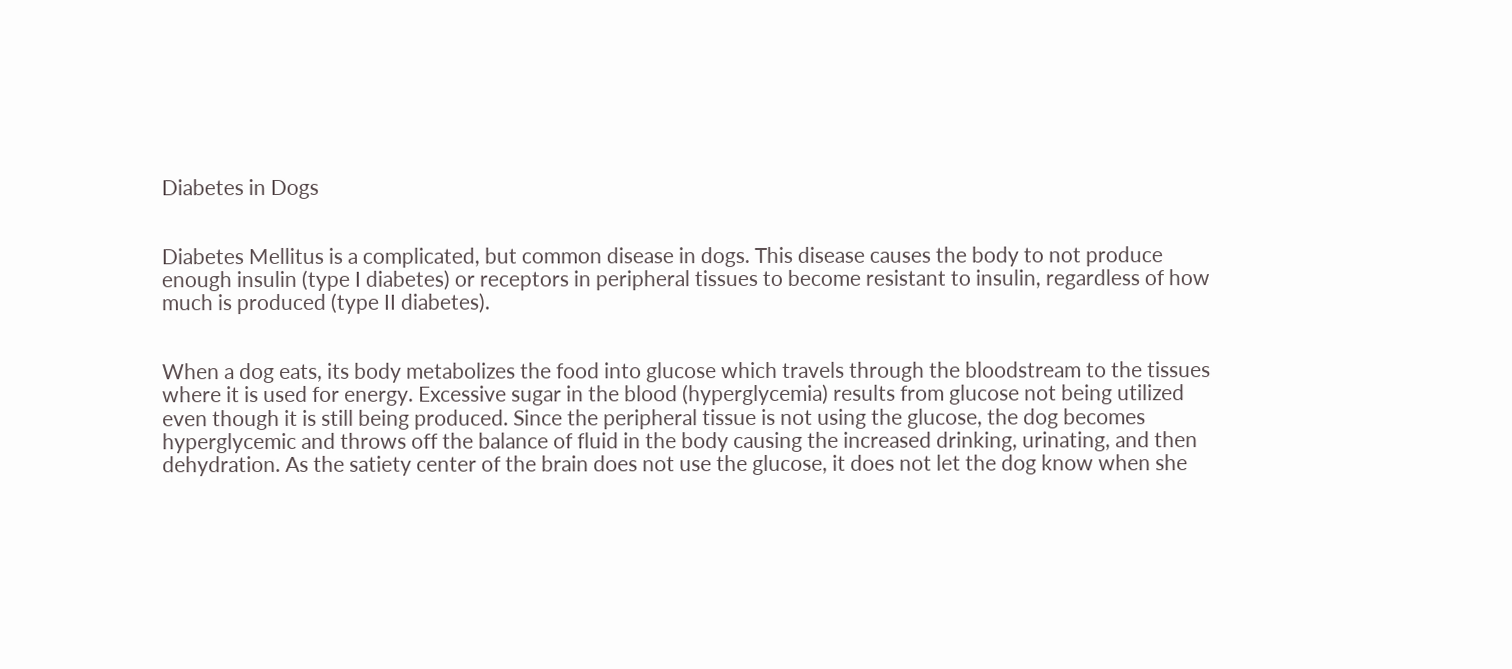Diabetes in Dogs


Diabetes Mellitus is a complicated, but common disease in dogs. This disease causes the body to not produce enough insulin (type I diabetes) or receptors in peripheral tissues to become resistant to insulin, regardless of how much is produced (type II diabetes).


When a dog eats, its body metabolizes the food into glucose which travels through the bloodstream to the tissues where it is used for energy. Excessive sugar in the blood (hyperglycemia) results from glucose not being utilized even though it is still being produced. Since the peripheral tissue is not using the glucose, the dog becomes hyperglycemic and throws off the balance of fluid in the body causing the increased drinking, urinating, and then dehydration. As the satiety center of the brain does not use the glucose, it does not let the dog know when she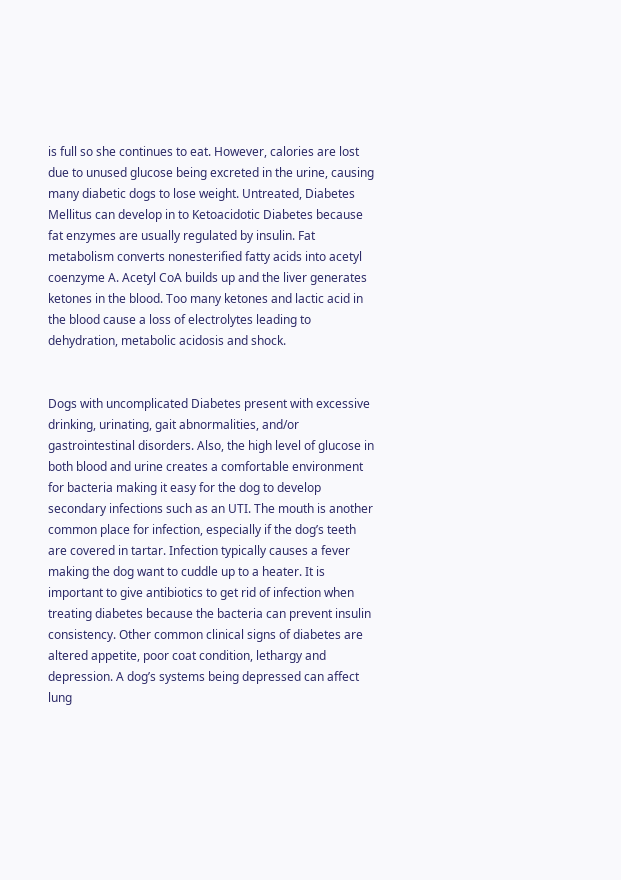is full so she continues to eat. However, calories are lost due to unused glucose being excreted in the urine, causing many diabetic dogs to lose weight. Untreated, Diabetes Mellitus can develop in to Ketoacidotic Diabetes because fat enzymes are usually regulated by insulin. Fat metabolism converts nonesterified fatty acids into acetyl coenzyme A. Acetyl CoA builds up and the liver generates ketones in the blood. Too many ketones and lactic acid in the blood cause a loss of electrolytes leading to dehydration, metabolic acidosis and shock.


Dogs with uncomplicated Diabetes present with excessive drinking, urinating, gait abnormalities, and/or gastrointestinal disorders. Also, the high level of glucose in both blood and urine creates a comfortable environment for bacteria making it easy for the dog to develop secondary infections such as an UTI. The mouth is another common place for infection, especially if the dog’s teeth are covered in tartar. Infection typically causes a fever making the dog want to cuddle up to a heater. It is important to give antibiotics to get rid of infection when treating diabetes because the bacteria can prevent insulin consistency. Other common clinical signs of diabetes are altered appetite, poor coat condition, lethargy and depression. A dog’s systems being depressed can affect lung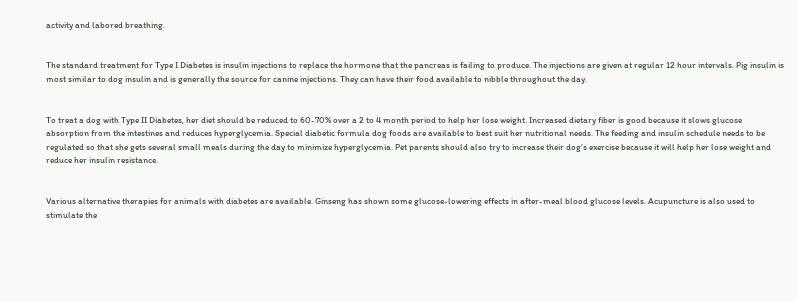activity and labored breathing.


The standard treatment for Type I Diabetes is insulin injections to replace the hormone that the pancreas is failing to produce. The injections are given at regular 12 hour intervals. Pig insulin is most similar to dog insulin and is generally the source for canine injections. They can have their food available to nibble throughout the day.


To treat a dog with Type II Diabetes, her diet should be reduced to 60-70% over a 2 to 4 month period to help her lose weight. Increased dietary fiber is good because it slows glucose absorption from the intestines and reduces hyperglycemia. Special diabetic formula dog foods are available to best suit her nutritional needs. The feeding and insulin schedule needs to be regulated so that she gets several small meals during the day to minimize hyperglycemia. Pet parents should also try to increase their dog’s exercise because it will help her lose weight and reduce her insulin resistance.


Various alternative therapies for animals with diabetes are available. Ginseng has shown some glucose-lowering effects in after-meal blood glucose levels. Acupuncture is also used to stimulate the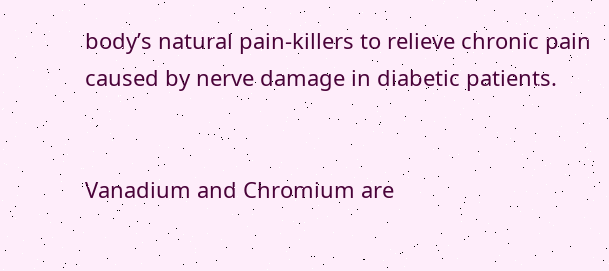body’s natural pain-killers to relieve chronic pain caused by nerve damage in diabetic patients.


Vanadium and Chromium are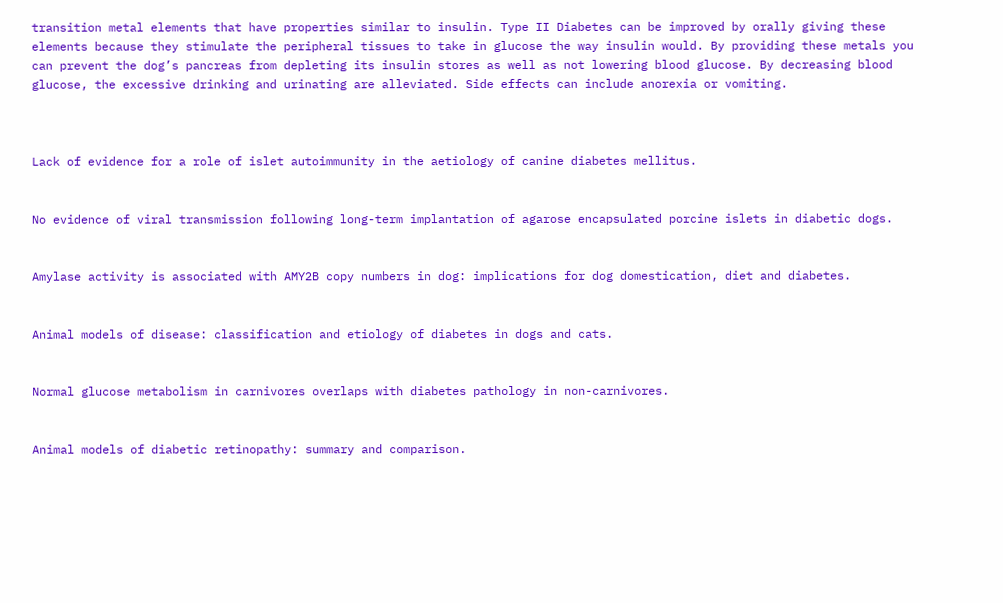transition metal elements that have properties similar to insulin. Type II Diabetes can be improved by orally giving these elements because they stimulate the peripheral tissues to take in glucose the way insulin would. By providing these metals you can prevent the dog’s pancreas from depleting its insulin stores as well as not lowering blood glucose. By decreasing blood glucose, the excessive drinking and urinating are alleviated. Side effects can include anorexia or vomiting.



Lack of evidence for a role of islet autoimmunity in the aetiology of canine diabetes mellitus.


No evidence of viral transmission following long-term implantation of agarose encapsulated porcine islets in diabetic dogs.


Amylase activity is associated with AMY2B copy numbers in dog: implications for dog domestication, diet and diabetes.


Animal models of disease: classification and etiology of diabetes in dogs and cats.


Normal glucose metabolism in carnivores overlaps with diabetes pathology in non-carnivores.


Animal models of diabetic retinopathy: summary and comparison.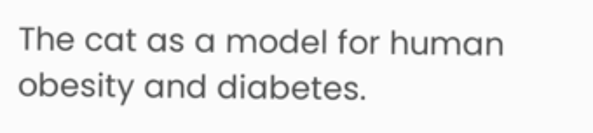The cat as a model for human obesity and diabetes.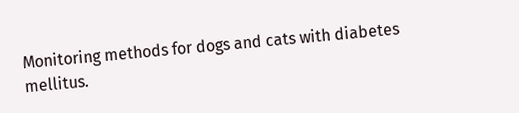Monitoring methods for dogs and cats with diabetes mellitus.